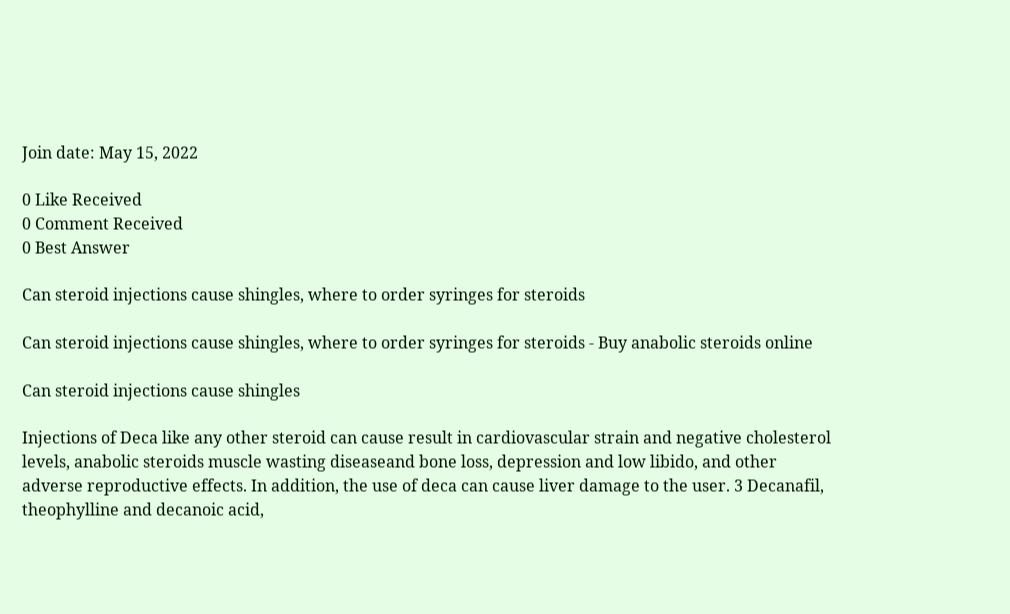Join date: May 15, 2022

0 Like Received
0 Comment Received
0 Best Answer

Can steroid injections cause shingles, where to order syringes for steroids

Can steroid injections cause shingles, where to order syringes for steroids - Buy anabolic steroids online

Can steroid injections cause shingles

Injections of Deca like any other steroid can cause result in cardiovascular strain and negative cholesterol levels, anabolic steroids muscle wasting diseaseand bone loss, depression and low libido, and other adverse reproductive effects. In addition, the use of deca can cause liver damage to the user. 3 Decanafil, theophylline and decanoic acid,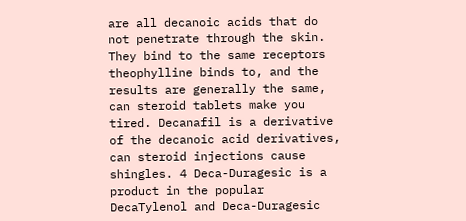are all decanoic acids that do not penetrate through the skin. They bind to the same receptors theophylline binds to, and the results are generally the same, can steroid tablets make you tired. Decanafil is a derivative of the decanoic acid derivatives, can steroid injections cause shingles. 4 Deca-Duragesic is a product in the popular DecaTylenol and Deca-Duragesic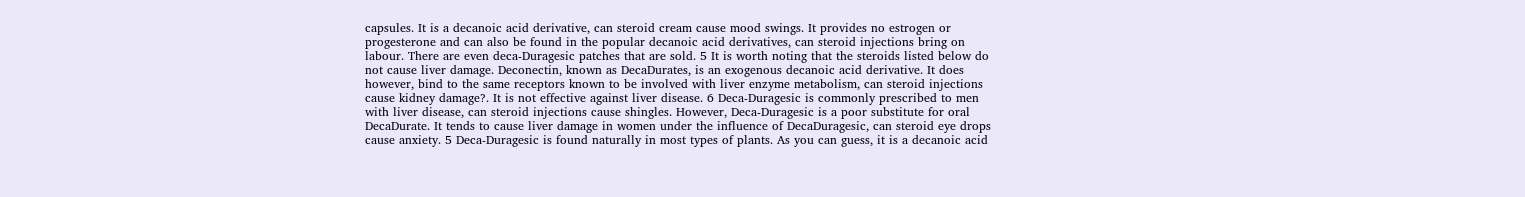capsules. It is a decanoic acid derivative, can steroid cream cause mood swings. It provides no estrogen or progesterone and can also be found in the popular decanoic acid derivatives, can steroid injections bring on labour. There are even deca-Duragesic patches that are sold. 5 It is worth noting that the steroids listed below do not cause liver damage. Deconectin, known as DecaDurates, is an exogenous decanoic acid derivative. It does however, bind to the same receptors known to be involved with liver enzyme metabolism, can steroid injections cause kidney damage?. It is not effective against liver disease. 6 Deca-Duragesic is commonly prescribed to men with liver disease, can steroid injections cause shingles. However, Deca-Duragesic is a poor substitute for oral DecaDurate. It tends to cause liver damage in women under the influence of DecaDuragesic, can steroid eye drops cause anxiety. 5 Deca-Duragesic is found naturally in most types of plants. As you can guess, it is a decanoic acid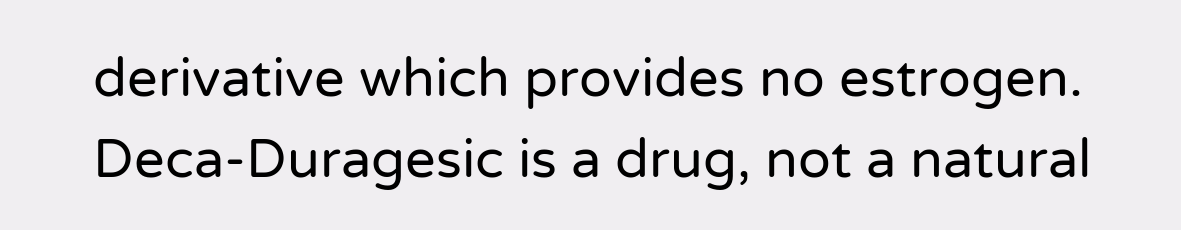derivative which provides no estrogen. Deca-Duragesic is a drug, not a natural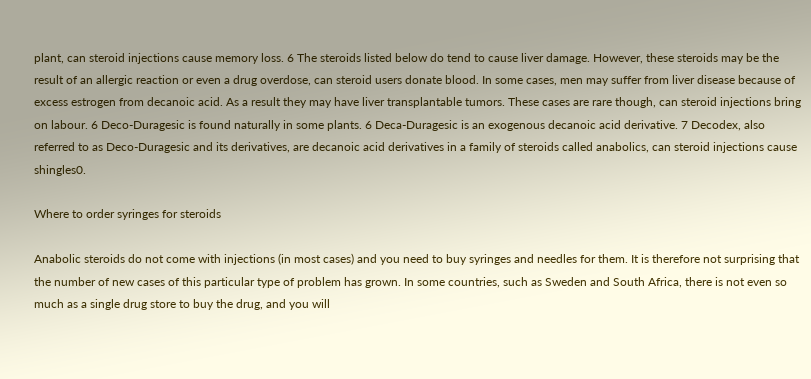plant, can steroid injections cause memory loss. 6 The steroids listed below do tend to cause liver damage. However, these steroids may be the result of an allergic reaction or even a drug overdose, can steroid users donate blood. In some cases, men may suffer from liver disease because of excess estrogen from decanoic acid. As a result they may have liver transplantable tumors. These cases are rare though, can steroid injections bring on labour. 6 Deco-Duragesic is found naturally in some plants. 6 Deca-Duragesic is an exogenous decanoic acid derivative. 7 Decodex, also referred to as Deco-Duragesic and its derivatives, are decanoic acid derivatives in a family of steroids called anabolics, can steroid injections cause shingles0.

Where to order syringes for steroids

Anabolic steroids do not come with injections (in most cases) and you need to buy syringes and needles for them. It is therefore not surprising that the number of new cases of this particular type of problem has grown. In some countries, such as Sweden and South Africa, there is not even so much as a single drug store to buy the drug, and you will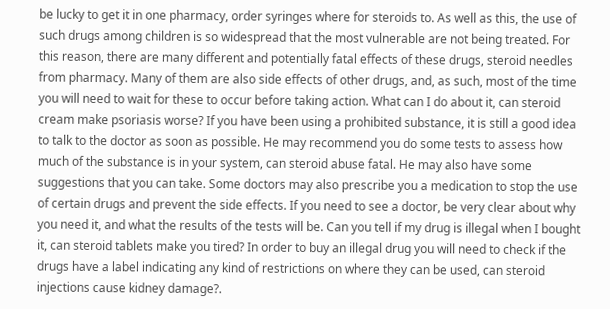be lucky to get it in one pharmacy, order syringes where for steroids to. As well as this, the use of such drugs among children is so widespread that the most vulnerable are not being treated. For this reason, there are many different and potentially fatal effects of these drugs, steroid needles from pharmacy. Many of them are also side effects of other drugs, and, as such, most of the time you will need to wait for these to occur before taking action. What can I do about it, can steroid cream make psoriasis worse? If you have been using a prohibited substance, it is still a good idea to talk to the doctor as soon as possible. He may recommend you do some tests to assess how much of the substance is in your system, can steroid abuse fatal. He may also have some suggestions that you can take. Some doctors may also prescribe you a medication to stop the use of certain drugs and prevent the side effects. If you need to see a doctor, be very clear about why you need it, and what the results of the tests will be. Can you tell if my drug is illegal when I bought it, can steroid tablets make you tired? In order to buy an illegal drug you will need to check if the drugs have a label indicating any kind of restrictions on where they can be used, can steroid injections cause kidney damage?.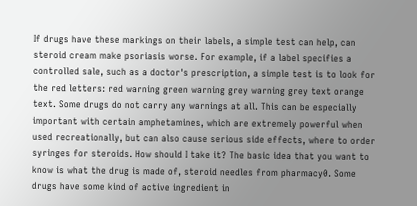If drugs have these markings on their labels, a simple test can help, can steroid cream make psoriasis worse. For example, if a label specifies a controlled sale, such as a doctor's prescription, a simple test is to look for the red letters: red warning green warning grey warning grey text orange text. Some drugs do not carry any warnings at all. This can be especially important with certain amphetamines, which are extremely powerful when used recreationally, but can also cause serious side effects, where to order syringes for steroids. How should I take it? The basic idea that you want to know is what the drug is made of, steroid needles from pharmacy0. Some drugs have some kind of active ingredient in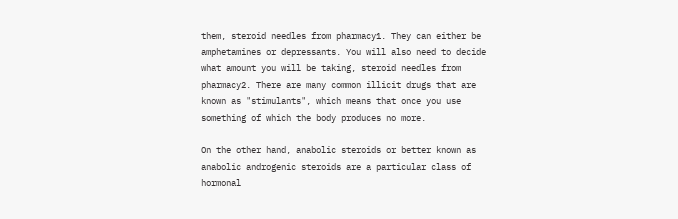them, steroid needles from pharmacy1. They can either be amphetamines or depressants. You will also need to decide what amount you will be taking, steroid needles from pharmacy2. There are many common illicit drugs that are known as "stimulants", which means that once you use something of which the body produces no more.

On the other hand, anabolic steroids or better known as anabolic androgenic steroids are a particular class of hormonal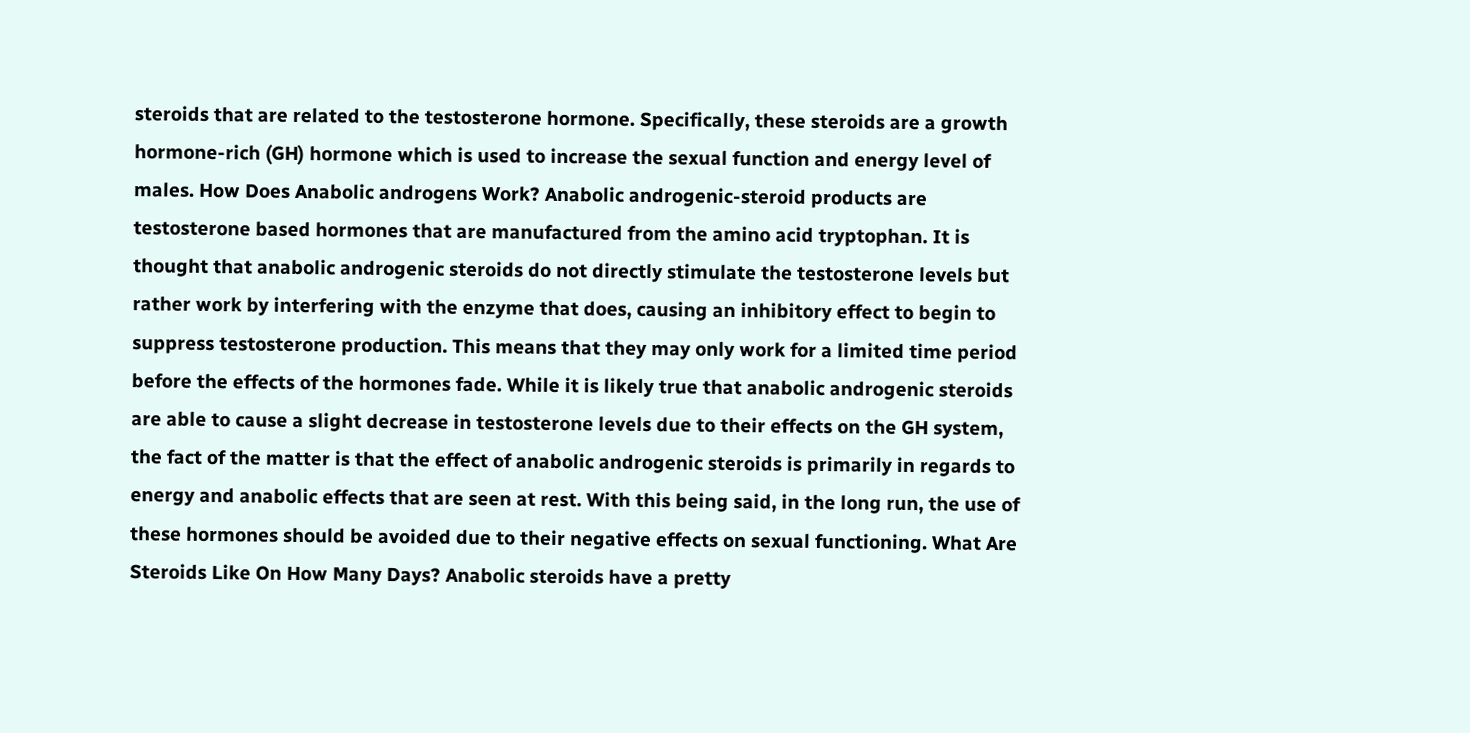steroids that are related to the testosterone hormone. Specifically, these steroids are a growth hormone-rich (GH) hormone which is used to increase the sexual function and energy level of males. How Does Anabolic androgens Work? Anabolic androgenic-steroid products are testosterone based hormones that are manufactured from the amino acid tryptophan. It is thought that anabolic androgenic steroids do not directly stimulate the testosterone levels but rather work by interfering with the enzyme that does, causing an inhibitory effect to begin to suppress testosterone production. This means that they may only work for a limited time period before the effects of the hormones fade. While it is likely true that anabolic androgenic steroids are able to cause a slight decrease in testosterone levels due to their effects on the GH system, the fact of the matter is that the effect of anabolic androgenic steroids is primarily in regards to energy and anabolic effects that are seen at rest. With this being said, in the long run, the use of these hormones should be avoided due to their negative effects on sexual functioning. What Are Steroids Like On How Many Days? Anabolic steroids have a pretty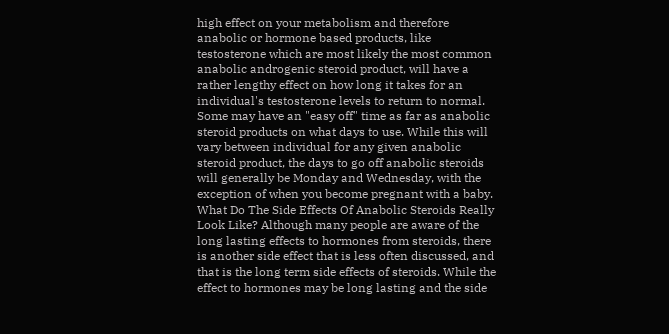high effect on your metabolism and therefore anabolic or hormone based products, like testosterone which are most likely the most common anabolic androgenic steroid product, will have a rather lengthy effect on how long it takes for an individual's testosterone levels to return to normal. Some may have an "easy off" time as far as anabolic steroid products on what days to use. While this will vary between individual for any given anabolic steroid product, the days to go off anabolic steroids will generally be Monday and Wednesday, with the exception of when you become pregnant with a baby. What Do The Side Effects Of Anabolic Steroids Really Look Like? Although many people are aware of the long lasting effects to hormones from steroids, there is another side effect that is less often discussed, and that is the long term side effects of steroids. While the effect to hormones may be long lasting and the side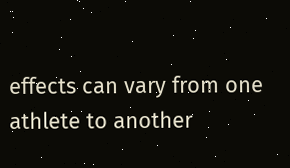effects can vary from one athlete to another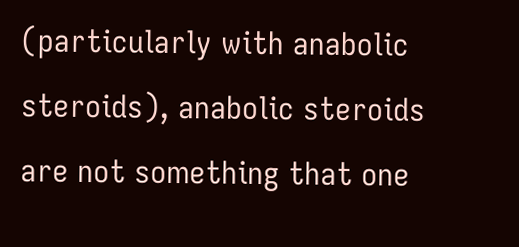(particularly with anabolic steroids), anabolic steroids are not something that one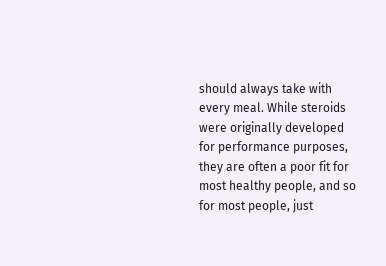should always take with every meal. While steroids were originally developed for performance purposes, they are often a poor fit for most healthy people, and so for most people, just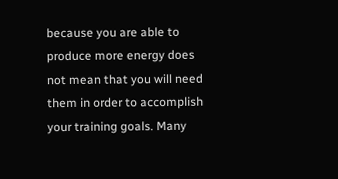because you are able to produce more energy does not mean that you will need them in order to accomplish your training goals. Many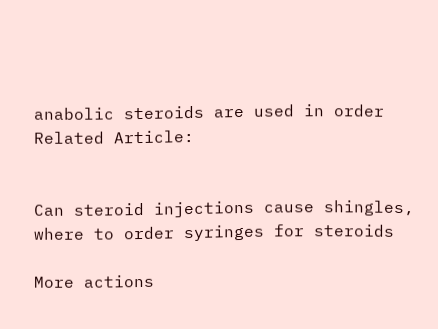anabolic steroids are used in order Related Article:


Can steroid injections cause shingles, where to order syringes for steroids

More actions